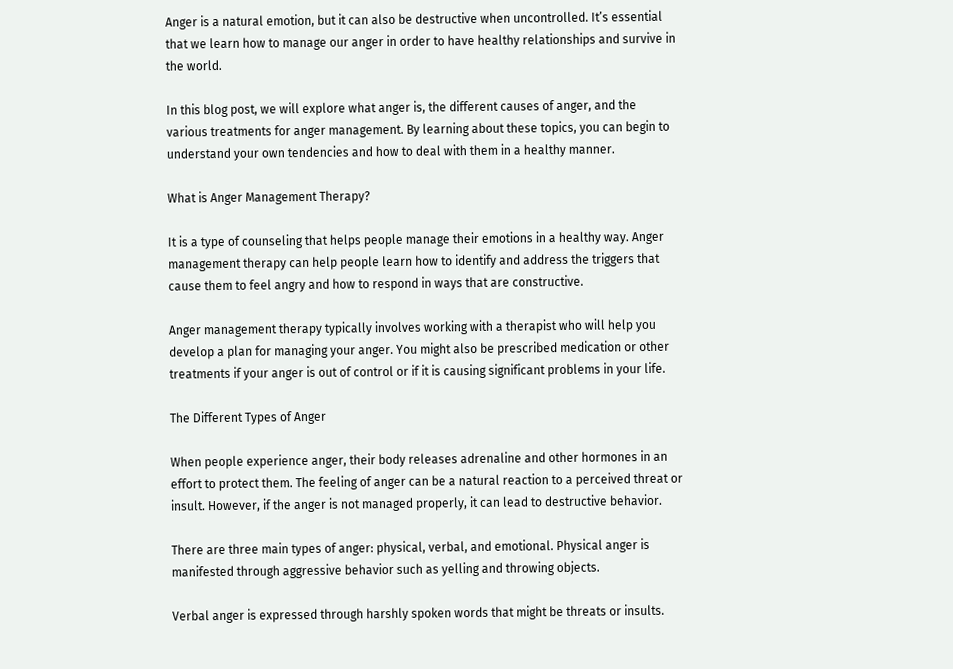Anger is a natural emotion, but it can also be destructive when uncontrolled. It’s essential that we learn how to manage our anger in order to have healthy relationships and survive in the world.

In this blog post, we will explore what anger is, the different causes of anger, and the various treatments for anger management. By learning about these topics, you can begin to understand your own tendencies and how to deal with them in a healthy manner.

What is Anger Management Therapy?

It is a type of counseling that helps people manage their emotions in a healthy way. Anger management therapy can help people learn how to identify and address the triggers that cause them to feel angry and how to respond in ways that are constructive.

Anger management therapy typically involves working with a therapist who will help you develop a plan for managing your anger. You might also be prescribed medication or other treatments if your anger is out of control or if it is causing significant problems in your life.

The Different Types of Anger

When people experience anger, their body releases adrenaline and other hormones in an effort to protect them. The feeling of anger can be a natural reaction to a perceived threat or insult. However, if the anger is not managed properly, it can lead to destructive behavior.

There are three main types of anger: physical, verbal, and emotional. Physical anger is manifested through aggressive behavior such as yelling and throwing objects.

Verbal anger is expressed through harshly spoken words that might be threats or insults.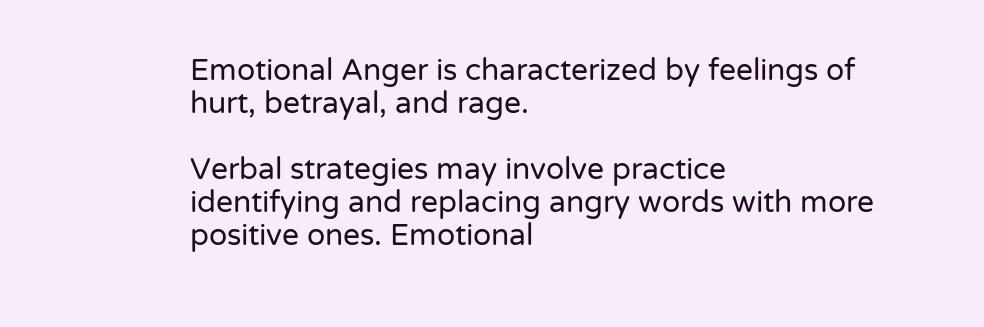Emotional Anger is characterized by feelings of hurt, betrayal, and rage.

Verbal strategies may involve practice identifying and replacing angry words with more positive ones. Emotional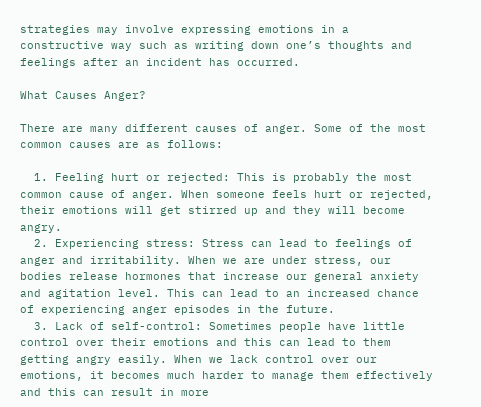strategies may involve expressing emotions in a constructive way such as writing down one’s thoughts and feelings after an incident has occurred.

What Causes Anger?

There are many different causes of anger. Some of the most common causes are as follows:

  1. Feeling hurt or rejected: This is probably the most common cause of anger. When someone feels hurt or rejected, their emotions will get stirred up and they will become angry.
  2. Experiencing stress: Stress can lead to feelings of anger and irritability. When we are under stress, our bodies release hormones that increase our general anxiety and agitation level. This can lead to an increased chance of experiencing anger episodes in the future.
  3. Lack of self-control: Sometimes people have little control over their emotions and this can lead to them getting angry easily. When we lack control over our emotions, it becomes much harder to manage them effectively and this can result in more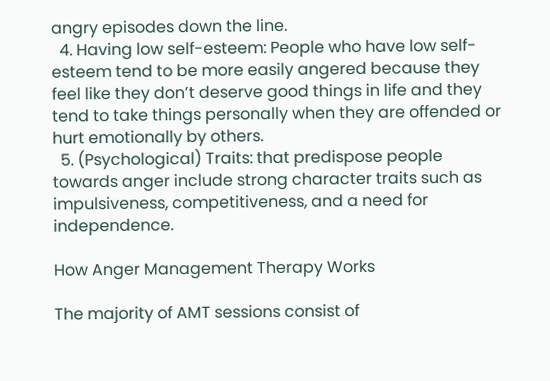angry episodes down the line.
  4. Having low self-esteem: People who have low self-esteem tend to be more easily angered because they feel like they don’t deserve good things in life and they tend to take things personally when they are offended or hurt emotionally by others.
  5. (Psychological) Traits: that predispose people towards anger include strong character traits such as impulsiveness, competitiveness, and a need for independence.

How Anger Management Therapy Works

The majority of AMT sessions consist of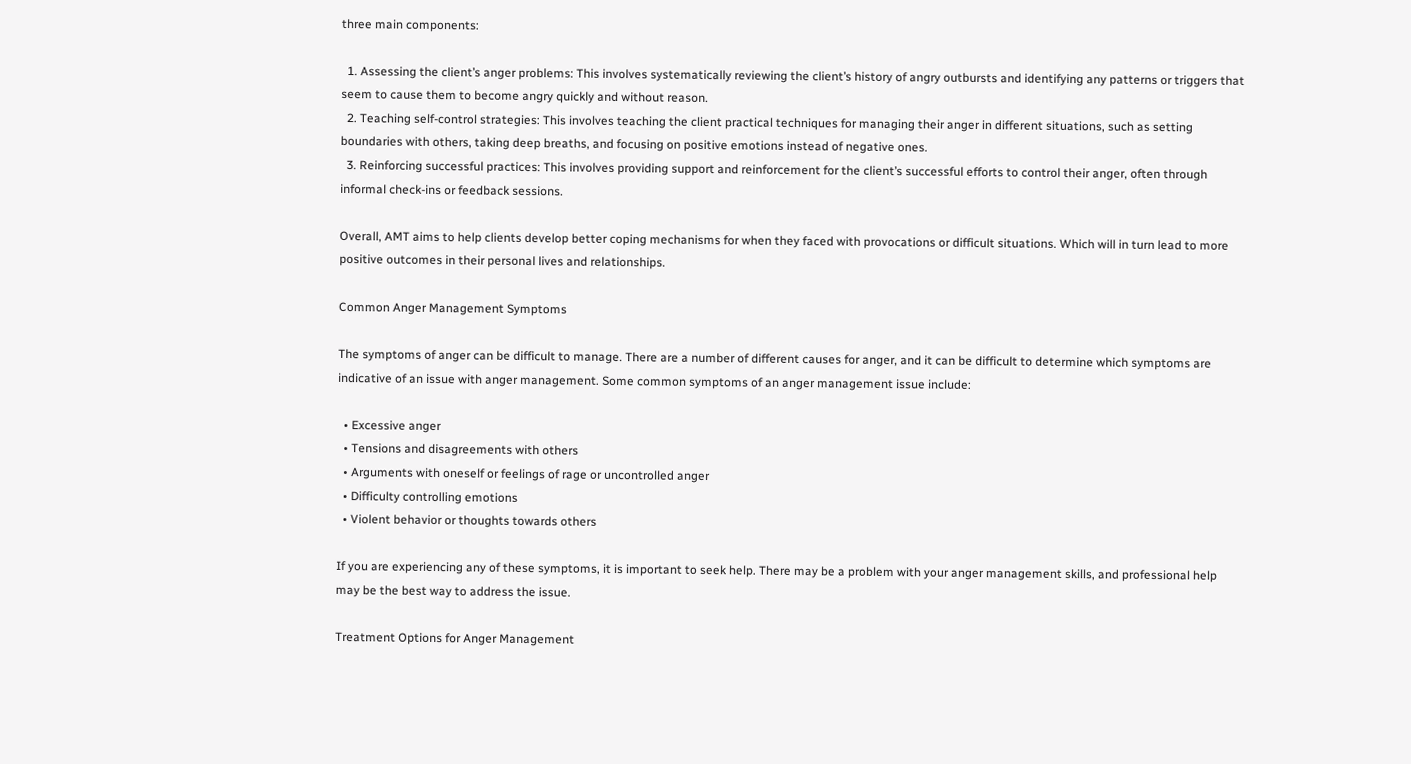three main components:

  1. Assessing the client’s anger problems: This involves systematically reviewing the client’s history of angry outbursts and identifying any patterns or triggers that seem to cause them to become angry quickly and without reason.
  2. Teaching self-control strategies: This involves teaching the client practical techniques for managing their anger in different situations, such as setting boundaries with others, taking deep breaths, and focusing on positive emotions instead of negative ones.
  3. Reinforcing successful practices: This involves providing support and reinforcement for the client’s successful efforts to control their anger, often through informal check-ins or feedback sessions.

Overall, AMT aims to help clients develop better coping mechanisms for when they faced with provocations or difficult situations. Which will in turn lead to more positive outcomes in their personal lives and relationships.

Common Anger Management Symptoms

The symptoms of anger can be difficult to manage. There are a number of different causes for anger, and it can be difficult to determine which symptoms are indicative of an issue with anger management. Some common symptoms of an anger management issue include:

  • Excessive anger
  • Tensions and disagreements with others
  • Arguments with oneself or feelings of rage or uncontrolled anger
  • Difficulty controlling emotions
  • Violent behavior or thoughts towards others

If you are experiencing any of these symptoms, it is important to seek help. There may be a problem with your anger management skills, and professional help may be the best way to address the issue.

Treatment Options for Anger Management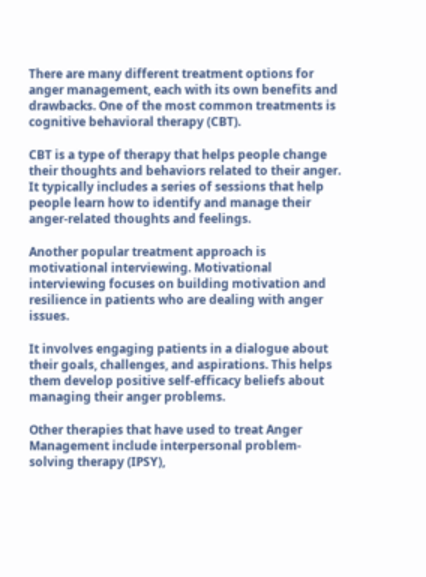There are many different treatment options for anger management, each with its own benefits and drawbacks. One of the most common treatments is cognitive behavioral therapy (CBT).

CBT is a type of therapy that helps people change their thoughts and behaviors related to their anger. It typically includes a series of sessions that help people learn how to identify and manage their anger-related thoughts and feelings.

Another popular treatment approach is motivational interviewing. Motivational interviewing focuses on building motivation and resilience in patients who are dealing with anger issues.

It involves engaging patients in a dialogue about their goals, challenges, and aspirations. This helps them develop positive self-efficacy beliefs about managing their anger problems.

Other therapies that have used to treat Anger Management include interpersonal problem-solving therapy (IPSY),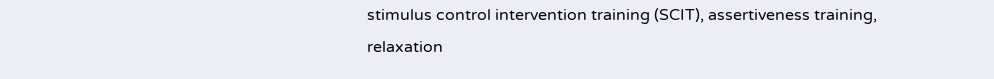stimulus control intervention training (SCIT), assertiveness training, relaxation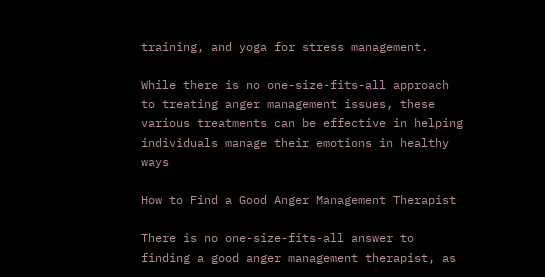training, and yoga for stress management.

While there is no one-size-fits-all approach to treating anger management issues, these various treatments can be effective in helping individuals manage their emotions in healthy ways

How to Find a Good Anger Management Therapist

There is no one-size-fits-all answer to finding a good anger management therapist, as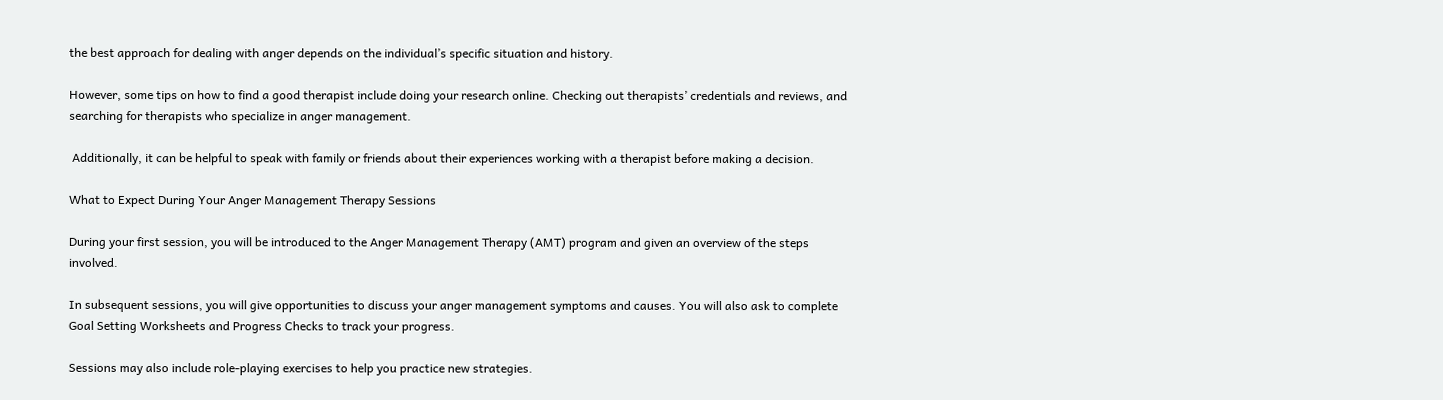the best approach for dealing with anger depends on the individual’s specific situation and history.

However, some tips on how to find a good therapist include doing your research online. Checking out therapists’ credentials and reviews, and searching for therapists who specialize in anger management.

 Additionally, it can be helpful to speak with family or friends about their experiences working with a therapist before making a decision.

What to Expect During Your Anger Management Therapy Sessions

During your first session, you will be introduced to the Anger Management Therapy (AMT) program and given an overview of the steps involved.

In subsequent sessions, you will give opportunities to discuss your anger management symptoms and causes. You will also ask to complete Goal Setting Worksheets and Progress Checks to track your progress.

Sessions may also include role-playing exercises to help you practice new strategies.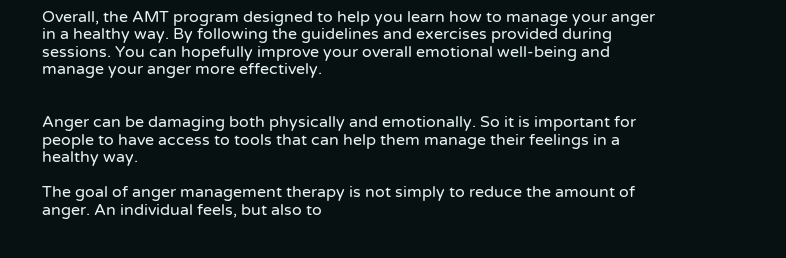Overall, the AMT program designed to help you learn how to manage your anger in a healthy way. By following the guidelines and exercises provided during sessions. You can hopefully improve your overall emotional well-being and manage your anger more effectively.


Anger can be damaging both physically and emotionally. So it is important for people to have access to tools that can help them manage their feelings in a healthy way.

The goal of anger management therapy is not simply to reduce the amount of anger. An individual feels, but also to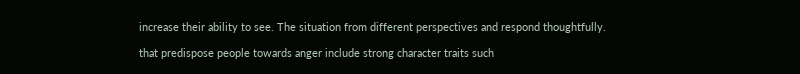increase their ability to see. The situation from different perspectives and respond thoughtfully.

that predispose people towards anger include strong character traits such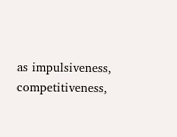as impulsiveness, competitiveness,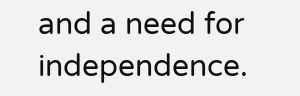and a need for independence.